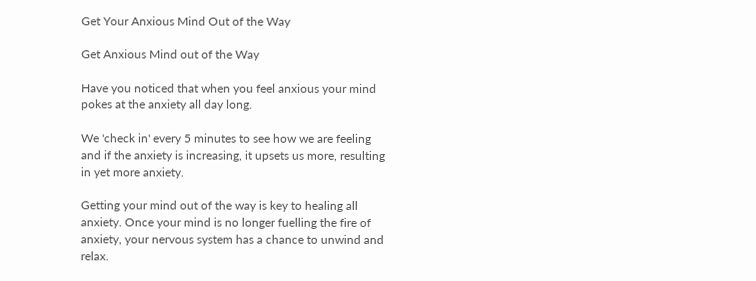Get Your Anxious Mind Out of the Way

Get Anxious Mind out of the Way

Have you noticed that when you feel anxious your mind pokes at the anxiety all day long.

We 'check in' every 5 minutes to see how we are feeling and if the anxiety is increasing, it upsets us more, resulting in yet more anxiety.

Getting your mind out of the way is key to healing all anxiety. Once your mind is no longer fuelling the fire of anxiety, your nervous system has a chance to unwind and relax.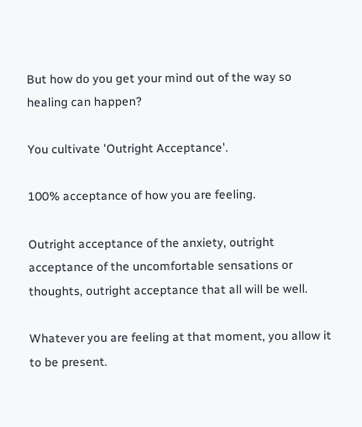But how do you get your mind out of the way so healing can happen?

You cultivate 'Outright Acceptance'.

100% acceptance of how you are feeling.

Outright acceptance of the anxiety, outright acceptance of the uncomfortable sensations or thoughts, outright acceptance that all will be well.

Whatever you are feeling at that moment, you allow it to be present.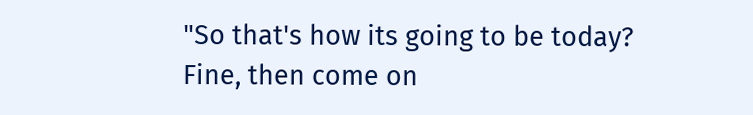"So that's how its going to be today? Fine, then come on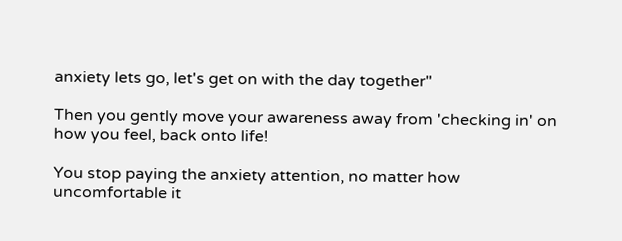anxiety lets go, let's get on with the day together"

Then you gently move your awareness away from 'checking in' on how you feel, back onto life!

You stop paying the anxiety attention, no matter how uncomfortable it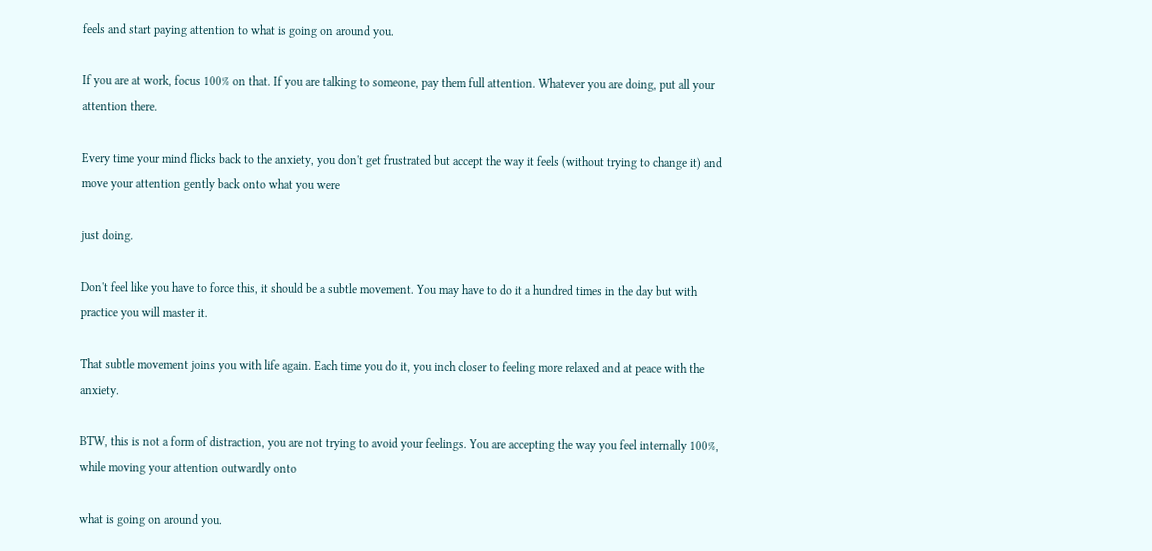feels and start paying attention to what is going on around you.

If you are at work, focus 100% on that. If you are talking to someone, pay them full attention. Whatever you are doing, put all your attention there.

Every time your mind flicks back to the anxiety, you don't get frustrated but accept the way it feels (without trying to change it) and move your attention gently back onto what you were

just doing.

Don't feel like you have to force this, it should be a subtle movement. You may have to do it a hundred times in the day but with practice you will master it.

That subtle movement joins you with life again. Each time you do it, you inch closer to feeling more relaxed and at peace with the anxiety.

BTW, this is not a form of distraction, you are not trying to avoid your feelings. You are accepting the way you feel internally 100%, while moving your attention outwardly onto

what is going on around you.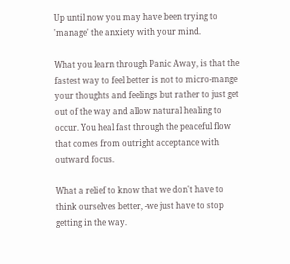Up until now you may have been trying to 'manage' the anxiety with your mind.

What you learn through Panic Away, is that the fastest way to feel better is not to micro-mange your thoughts and feelings but rather to just get out of the way and allow natural healing to occur. You heal fast through the peaceful flow that comes from outright acceptance with outward focus.

What a relief to know that we don't have to think ourselves better, -we just have to stop getting in the way.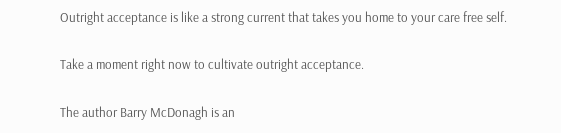Outright acceptance is like a strong current that takes you home to your care free self.

Take a moment right now to cultivate outright acceptance.

The author Barry McDonagh is an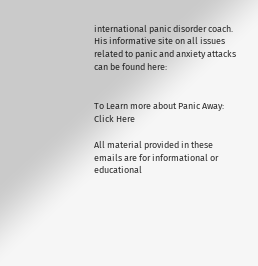international panic disorder coach. His informative site on all issues related to panic and anxiety attacks can be found here:


To Learn more about Panic Away: Click Here

All material provided in these emails are for informational or educational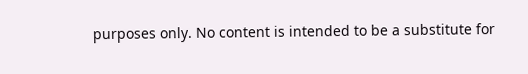purposes only. No content is intended to be a substitute for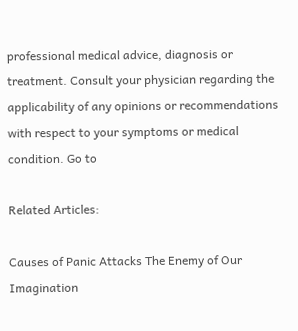professional medical advice, diagnosis or treatment. Consult your physician regarding the applicability of any opinions or recommendations with respect to your symptoms or medical condition. Go to

Related Articles:

Causes of Panic Attacks The Enemy of Our Imagination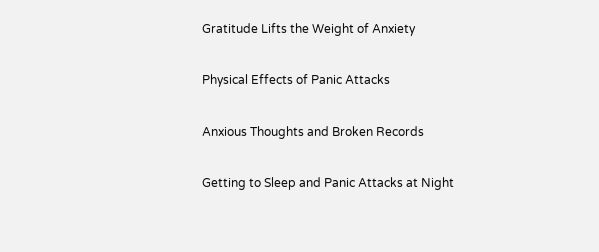Gratitude Lifts the Weight of Anxiety

Physical Effects of Panic Attacks

Anxious Thoughts and Broken Records

Getting to Sleep and Panic Attacks at Night